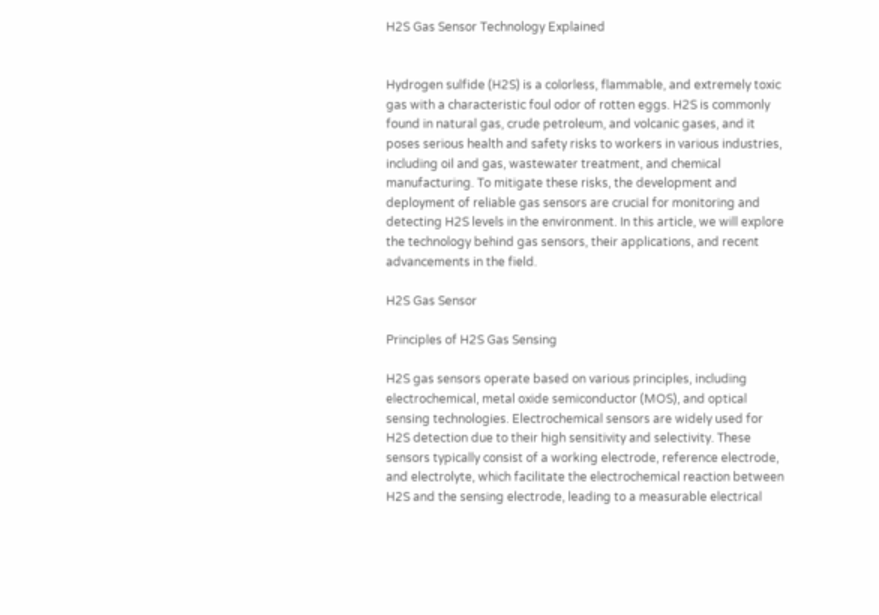H2S Gas Sensor Technology Explained


Hydrogen sulfide (H2S) is a colorless, flammable, and extremely toxic gas with a characteristic foul odor of rotten eggs. H2S is commonly found in natural gas, crude petroleum, and volcanic gases, and it poses serious health and safety risks to workers in various industries, including oil and gas, wastewater treatment, and chemical manufacturing. To mitigate these risks, the development and deployment of reliable gas sensors are crucial for monitoring and detecting H2S levels in the environment. In this article, we will explore the technology behind gas sensors, their applications, and recent advancements in the field.

H2S Gas Sensor

Principles of H2S Gas Sensing

H2S gas sensors operate based on various principles, including electrochemical, metal oxide semiconductor (MOS), and optical sensing technologies. Electrochemical sensors are widely used for H2S detection due to their high sensitivity and selectivity. These sensors typically consist of a working electrode, reference electrode, and electrolyte, which facilitate the electrochemical reaction between H2S and the sensing electrode, leading to a measurable electrical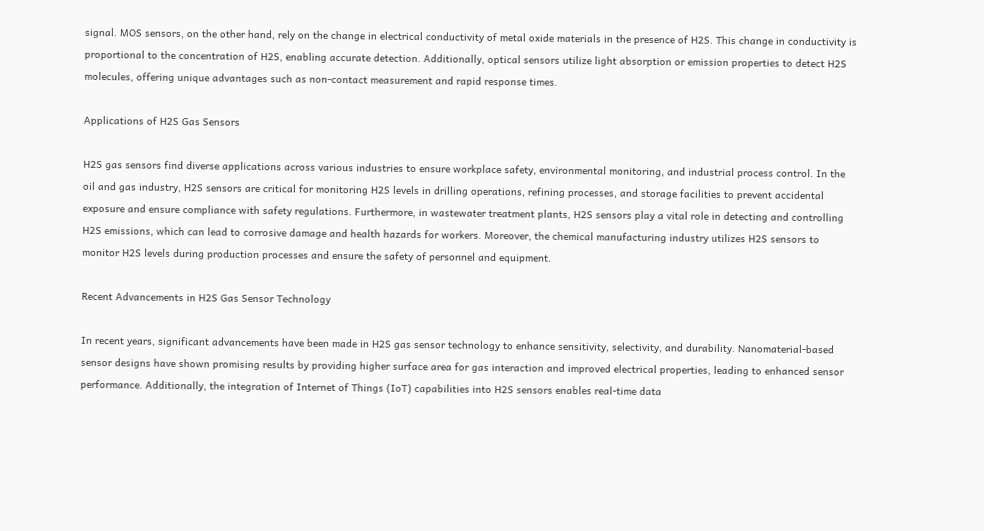signal. MOS sensors, on the other hand, rely on the change in electrical conductivity of metal oxide materials in the presence of H2S. This change in conductivity is proportional to the concentration of H2S, enabling accurate detection. Additionally, optical sensors utilize light absorption or emission properties to detect H2S molecules, offering unique advantages such as non-contact measurement and rapid response times.

Applications of H2S Gas Sensors

H2S gas sensors find diverse applications across various industries to ensure workplace safety, environmental monitoring, and industrial process control. In the oil and gas industry, H2S sensors are critical for monitoring H2S levels in drilling operations, refining processes, and storage facilities to prevent accidental exposure and ensure compliance with safety regulations. Furthermore, in wastewater treatment plants, H2S sensors play a vital role in detecting and controlling H2S emissions, which can lead to corrosive damage and health hazards for workers. Moreover, the chemical manufacturing industry utilizes H2S sensors to monitor H2S levels during production processes and ensure the safety of personnel and equipment.

Recent Advancements in H2S Gas Sensor Technology

In recent years, significant advancements have been made in H2S gas sensor technology to enhance sensitivity, selectivity, and durability. Nanomaterial-based sensor designs have shown promising results by providing higher surface area for gas interaction and improved electrical properties, leading to enhanced sensor performance. Additionally, the integration of Internet of Things (IoT) capabilities into H2S sensors enables real-time data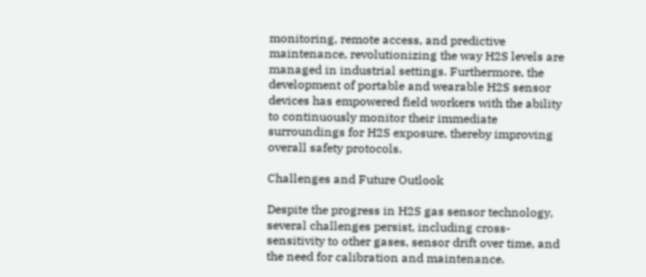monitoring, remote access, and predictive maintenance, revolutionizing the way H2S levels are managed in industrial settings. Furthermore, the development of portable and wearable H2S sensor devices has empowered field workers with the ability to continuously monitor their immediate surroundings for H2S exposure, thereby improving overall safety protocols.

Challenges and Future Outlook

Despite the progress in H2S gas sensor technology, several challenges persist, including cross-sensitivity to other gases, sensor drift over time, and the need for calibration and maintenance.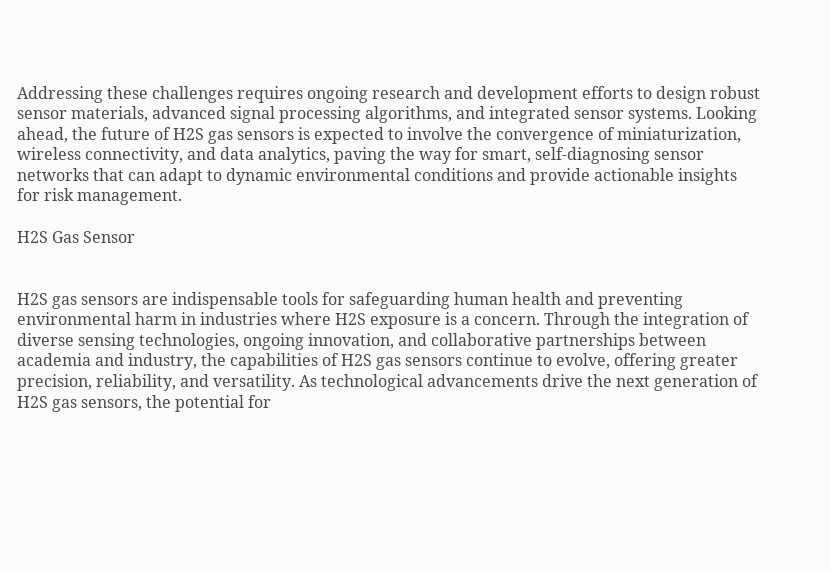Addressing these challenges requires ongoing research and development efforts to design robust sensor materials, advanced signal processing algorithms, and integrated sensor systems. Looking ahead, the future of H2S gas sensors is expected to involve the convergence of miniaturization, wireless connectivity, and data analytics, paving the way for smart, self-diagnosing sensor networks that can adapt to dynamic environmental conditions and provide actionable insights for risk management.

H2S Gas Sensor


H2S gas sensors are indispensable tools for safeguarding human health and preventing environmental harm in industries where H2S exposure is a concern. Through the integration of diverse sensing technologies, ongoing innovation, and collaborative partnerships between academia and industry, the capabilities of H2S gas sensors continue to evolve, offering greater precision, reliability, and versatility. As technological advancements drive the next generation of H2S gas sensors, the potential for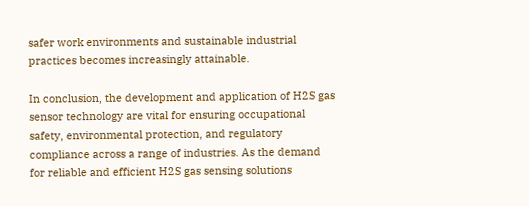safer work environments and sustainable industrial practices becomes increasingly attainable.

In conclusion, the development and application of H2S gas sensor technology are vital for ensuring occupational safety, environmental protection, and regulatory compliance across a range of industries. As the demand for reliable and efficient H2S gas sensing solutions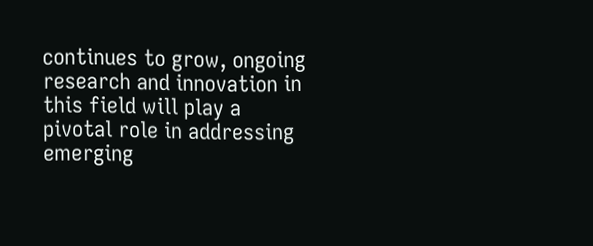continues to grow, ongoing research and innovation in this field will play a pivotal role in addressing emerging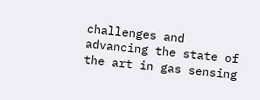challenges and advancing the state of the art in gas sensing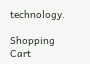technology.

Shopping Cart